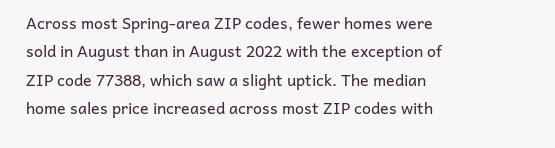Across most Spring-area ZIP codes, fewer homes were sold in August than in August 2022 with the exception of ZIP code 77388, which saw a slight uptick. The median home sales price increased across most ZIP codes with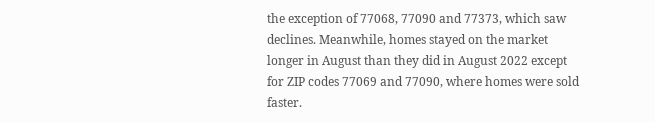the exception of 77068, 77090 and 77373, which saw declines. Meanwhile, homes stayed on the market longer in August than they did in August 2022 except for ZIP codes 77069 and 77090, where homes were sold faster.